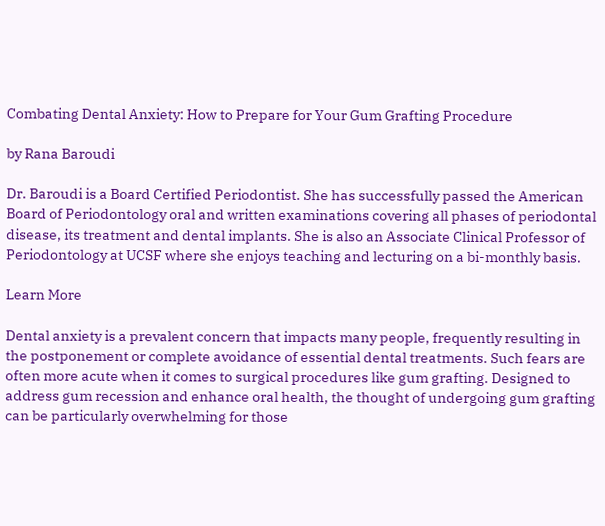Combating Dental Anxiety: How to Prepare for Your Gum Grafting Procedure

by Rana Baroudi

Dr. Baroudi is a Board Certified Periodontist. She has successfully passed the American Board of Periodontology oral and written examinations covering all phases of periodontal disease, its treatment and dental implants. She is also an Associate Clinical Professor of Periodontology at UCSF where she enjoys teaching and lecturing on a bi-monthly basis.

Learn More

Dental anxiety is a prevalent concern that impacts many people, frequently resulting in the postponement or complete avoidance of essential dental treatments. Such fears are often more acute when it comes to surgical procedures like gum grafting. Designed to address gum recession and enhance oral health, the thought of undergoing gum grafting can be particularly overwhelming for those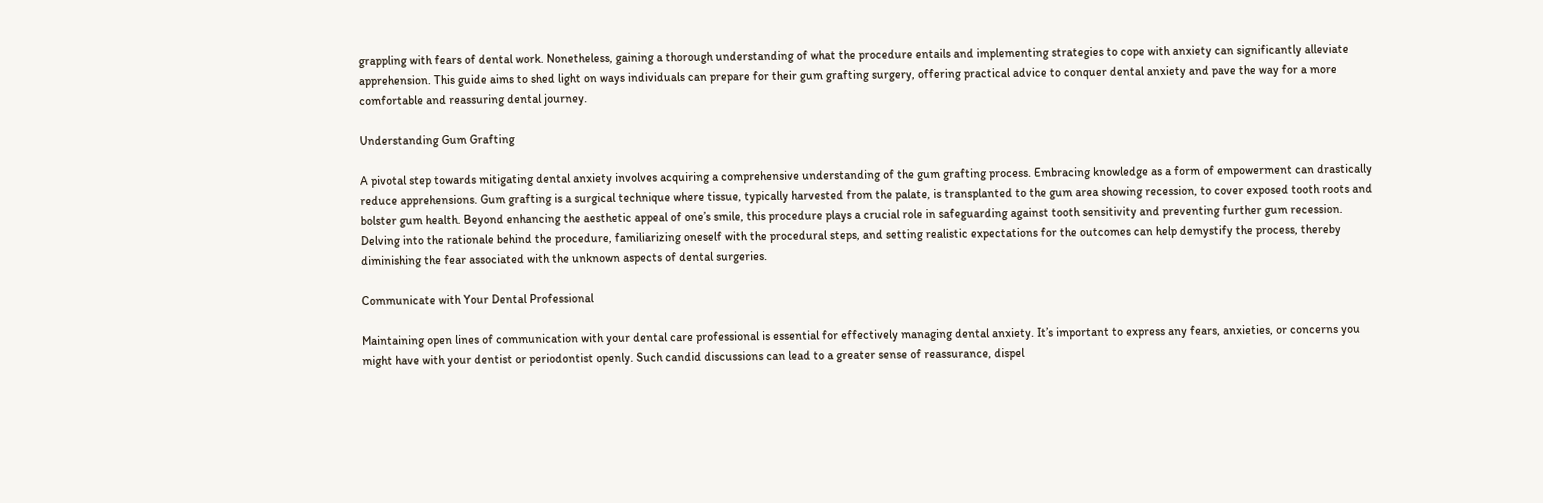grappling with fears of dental work. Nonetheless, gaining a thorough understanding of what the procedure entails and implementing strategies to cope with anxiety can significantly alleviate apprehension. This guide aims to shed light on ways individuals can prepare for their gum grafting surgery, offering practical advice to conquer dental anxiety and pave the way for a more comfortable and reassuring dental journey.

Understanding Gum Grafting

A pivotal step towards mitigating dental anxiety involves acquiring a comprehensive understanding of the gum grafting process. Embracing knowledge as a form of empowerment can drastically reduce apprehensions. Gum grafting is a surgical technique where tissue, typically harvested from the palate, is transplanted to the gum area showing recession, to cover exposed tooth roots and bolster gum health. Beyond enhancing the aesthetic appeal of one’s smile, this procedure plays a crucial role in safeguarding against tooth sensitivity and preventing further gum recession. Delving into the rationale behind the procedure, familiarizing oneself with the procedural steps, and setting realistic expectations for the outcomes can help demystify the process, thereby diminishing the fear associated with the unknown aspects of dental surgeries.

Communicate with Your Dental Professional

Maintaining open lines of communication with your dental care professional is essential for effectively managing dental anxiety. It’s important to express any fears, anxieties, or concerns you might have with your dentist or periodontist openly. Such candid discussions can lead to a greater sense of reassurance, dispel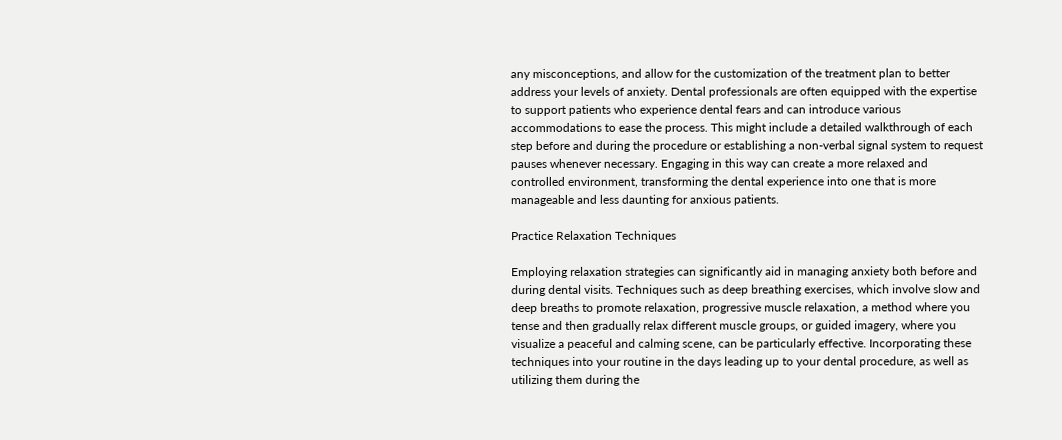any misconceptions, and allow for the customization of the treatment plan to better address your levels of anxiety. Dental professionals are often equipped with the expertise to support patients who experience dental fears and can introduce various accommodations to ease the process. This might include a detailed walkthrough of each step before and during the procedure or establishing a non-verbal signal system to request pauses whenever necessary. Engaging in this way can create a more relaxed and controlled environment, transforming the dental experience into one that is more manageable and less daunting for anxious patients.

Practice Relaxation Techniques

Employing relaxation strategies can significantly aid in managing anxiety both before and during dental visits. Techniques such as deep breathing exercises, which involve slow and deep breaths to promote relaxation, progressive muscle relaxation, a method where you tense and then gradually relax different muscle groups, or guided imagery, where you visualize a peaceful and calming scene, can be particularly effective. Incorporating these techniques into your routine in the days leading up to your dental procedure, as well as utilizing them during the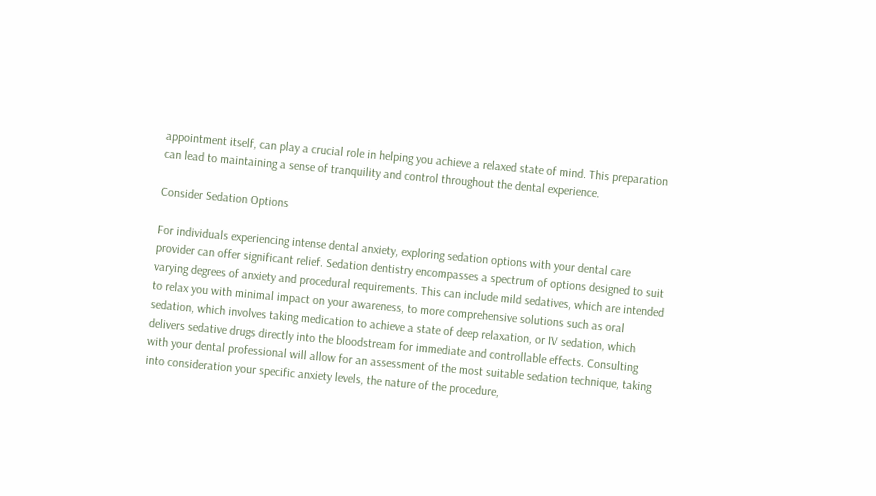appointment itself, can play a crucial role in helping you achieve a relaxed state of mind. This preparation can lead to maintaining a sense of tranquility and control throughout the dental experience.

Consider Sedation Options

For individuals experiencing intense dental anxiety, exploring sedation options with your dental care provider can offer significant relief. Sedation dentistry encompasses a spectrum of options designed to suit varying degrees of anxiety and procedural requirements. This can include mild sedatives, which are intended to relax you with minimal impact on your awareness, to more comprehensive solutions such as oral sedation, which involves taking medication to achieve a state of deep relaxation, or IV sedation, which delivers sedative drugs directly into the bloodstream for immediate and controllable effects. Consulting with your dental professional will allow for an assessment of the most suitable sedation technique, taking into consideration your specific anxiety levels, the nature of the procedure,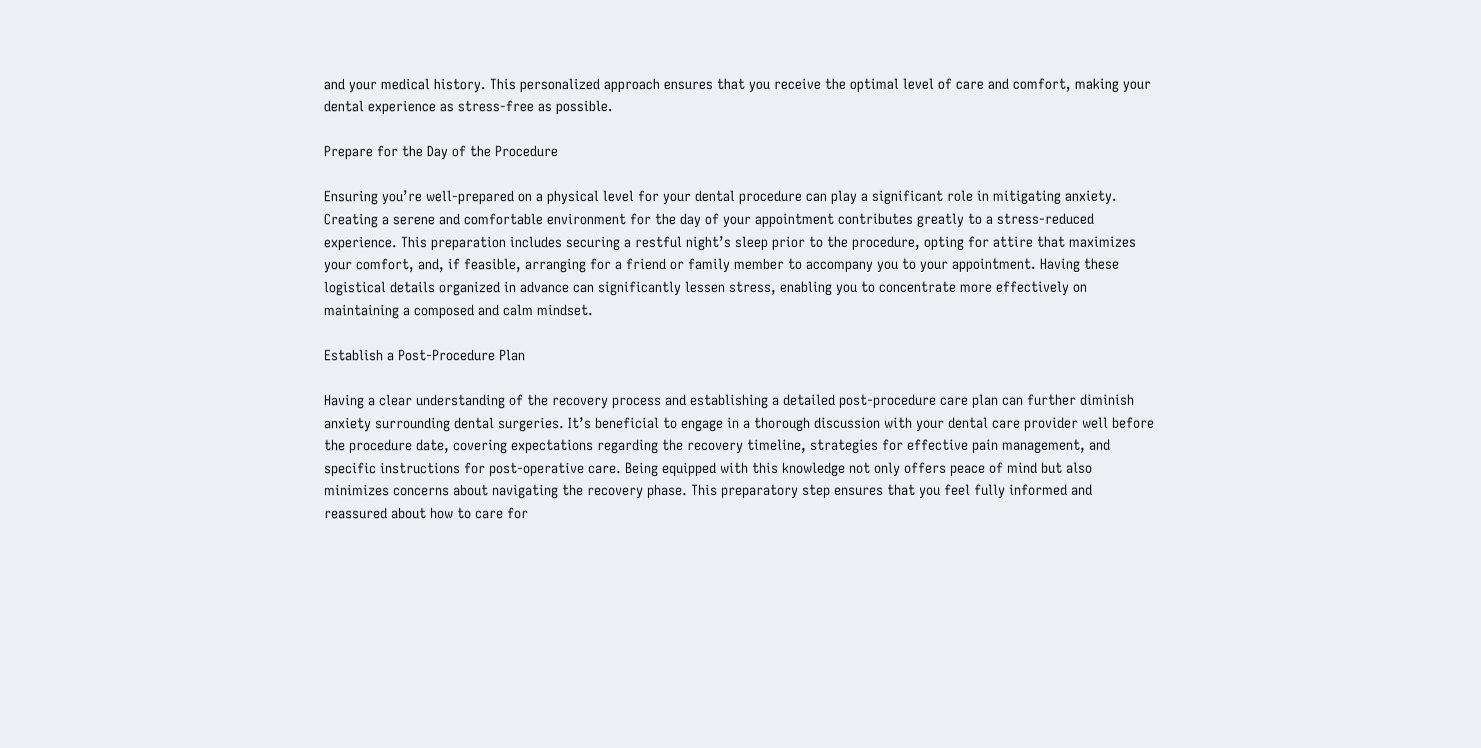and your medical history. This personalized approach ensures that you receive the optimal level of care and comfort, making your dental experience as stress-free as possible.

Prepare for the Day of the Procedure

Ensuring you’re well-prepared on a physical level for your dental procedure can play a significant role in mitigating anxiety. Creating a serene and comfortable environment for the day of your appointment contributes greatly to a stress-reduced experience. This preparation includes securing a restful night’s sleep prior to the procedure, opting for attire that maximizes your comfort, and, if feasible, arranging for a friend or family member to accompany you to your appointment. Having these logistical details organized in advance can significantly lessen stress, enabling you to concentrate more effectively on maintaining a composed and calm mindset.

Establish a Post-Procedure Plan

Having a clear understanding of the recovery process and establishing a detailed post-procedure care plan can further diminish anxiety surrounding dental surgeries. It’s beneficial to engage in a thorough discussion with your dental care provider well before the procedure date, covering expectations regarding the recovery timeline, strategies for effective pain management, and specific instructions for post-operative care. Being equipped with this knowledge not only offers peace of mind but also minimizes concerns about navigating the recovery phase. This preparatory step ensures that you feel fully informed and reassured about how to care for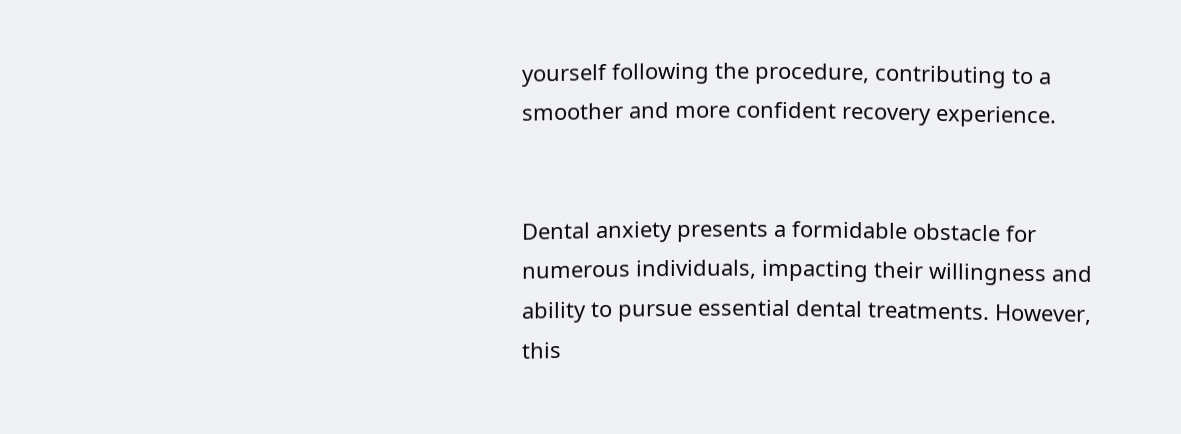yourself following the procedure, contributing to a smoother and more confident recovery experience.


Dental anxiety presents a formidable obstacle for numerous individuals, impacting their willingness and ability to pursue essential dental treatments. However, this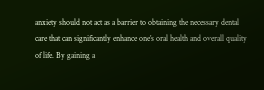anxiety should not act as a barrier to obtaining the necessary dental care that can significantly enhance one’s oral health and overall quality of life. By gaining a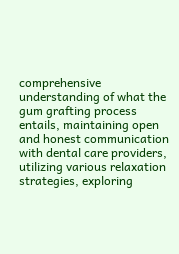comprehensive understanding of what the gum grafting process entails, maintaining open and honest communication with dental care providers, utilizing various relaxation strategies, exploring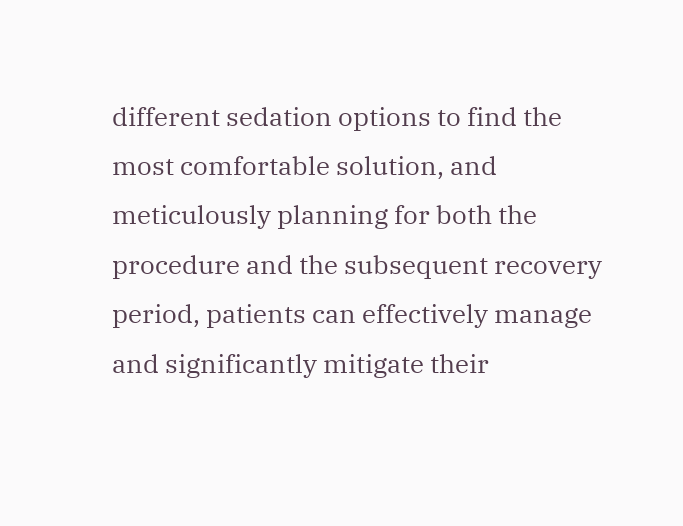different sedation options to find the most comfortable solution, and meticulously planning for both the procedure and the subsequent recovery period, patients can effectively manage and significantly mitigate their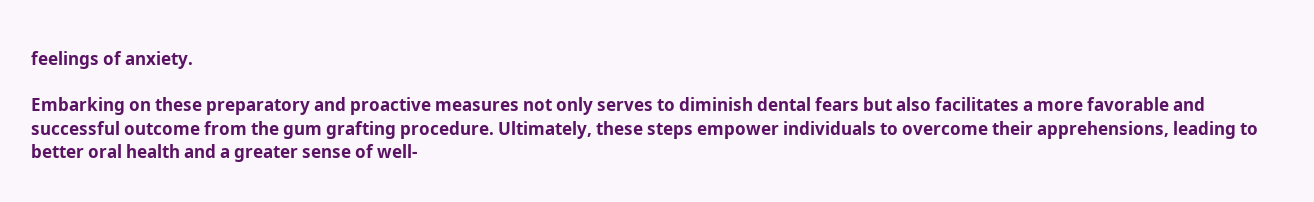feelings of anxiety.

Embarking on these preparatory and proactive measures not only serves to diminish dental fears but also facilitates a more favorable and successful outcome from the gum grafting procedure. Ultimately, these steps empower individuals to overcome their apprehensions, leading to better oral health and a greater sense of well-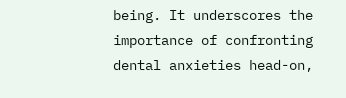being. It underscores the importance of confronting dental anxieties head-on,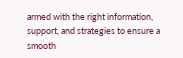armed with the right information, support, and strategies to ensure a smooth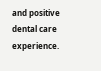and positive dental care experience.